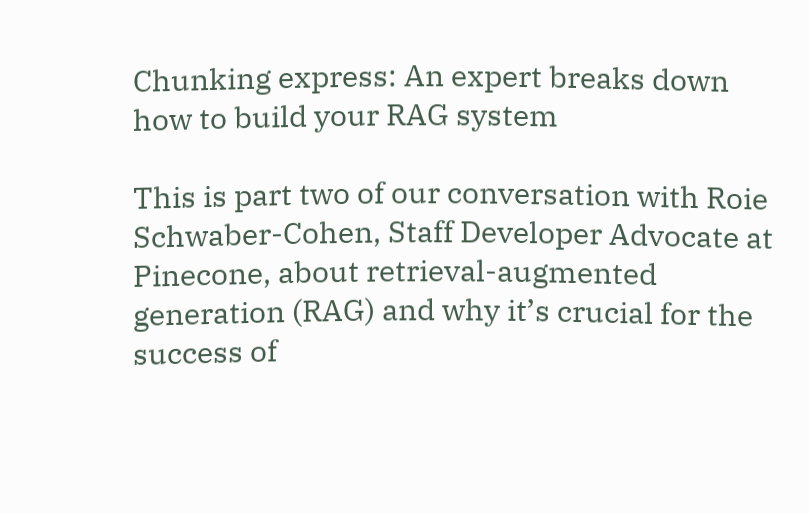Chunking express: An expert breaks down how to build your RAG system

This is part two of our conversation with Roie Schwaber-Cohen, Staff Developer Advocate at Pinecone, about retrieval-augmented generation (RAG) and why it’s crucial for the success of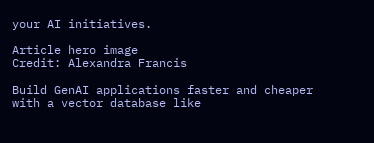your AI initiatives.

Article hero image
Credit: Alexandra Francis

Build GenAI applications faster and cheaper with a vector database like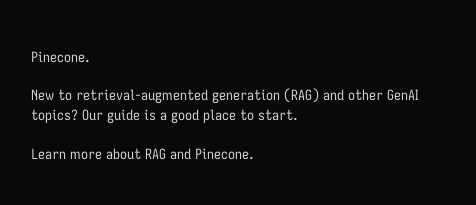Pinecone.

New to retrieval-augmented generation (RAG) and other GenAI topics? Our guide is a good place to start.

Learn more about RAG and Pinecone.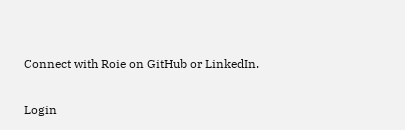Connect with Roie on GitHub or LinkedIn.


Login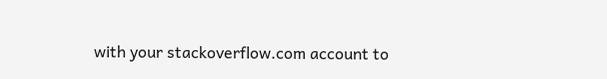with your stackoverflow.com account to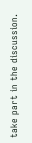take part in the discussion.